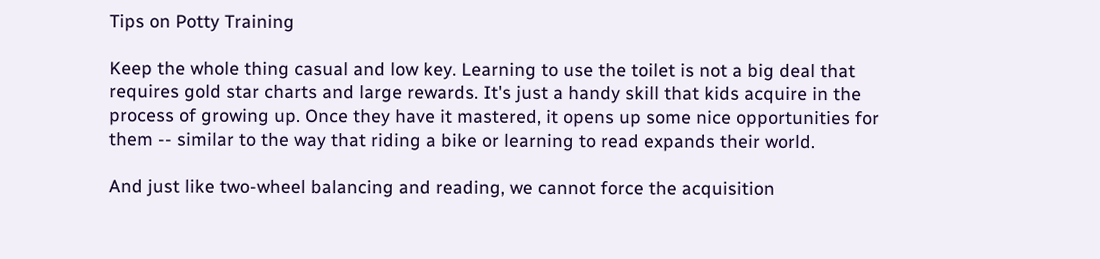Tips on Potty Training

Keep the whole thing casual and low key. Learning to use the toilet is not a big deal that requires gold star charts and large rewards. It's just a handy skill that kids acquire in the process of growing up. Once they have it mastered, it opens up some nice opportunities for them -- similar to the way that riding a bike or learning to read expands their world.

And just like two-wheel balancing and reading, we cannot force the acquisition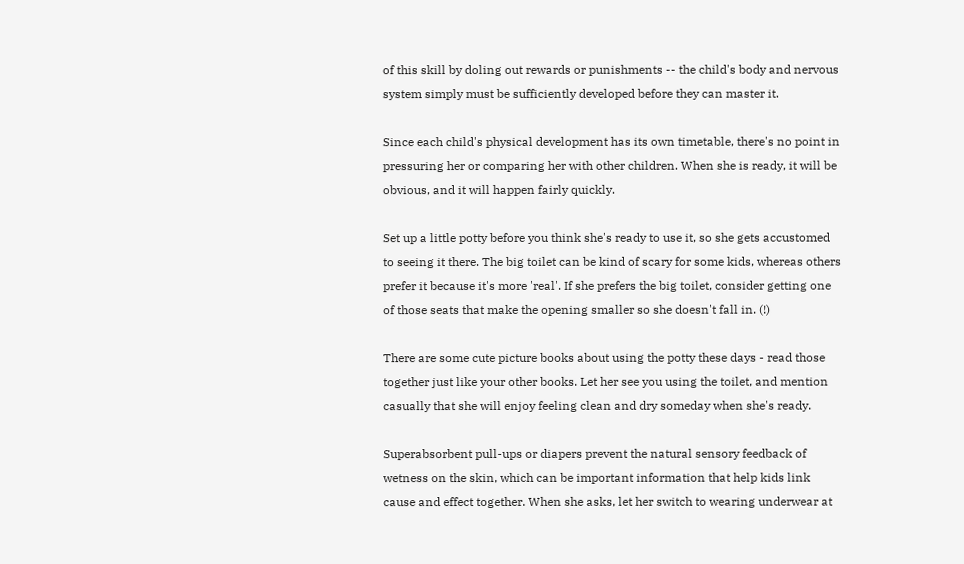of this skill by doling out rewards or punishments -- the child's body and nervous system simply must be sufficiently developed before they can master it.

Since each child's physical development has its own timetable, there's no point in pressuring her or comparing her with other children. When she is ready, it will be obvious, and it will happen fairly quickly.

Set up a little potty before you think she's ready to use it, so she gets accustomed to seeing it there. The big toilet can be kind of scary for some kids, whereas others prefer it because it's more 'real'. If she prefers the big toilet, consider getting one of those seats that make the opening smaller so she doesn't fall in. (!)

There are some cute picture books about using the potty these days - read those together just like your other books. Let her see you using the toilet, and mention casually that she will enjoy feeling clean and dry someday when she's ready.

Superabsorbent pull-ups or diapers prevent the natural sensory feedback of wetness on the skin, which can be important information that help kids link cause and effect together. When she asks, let her switch to wearing underwear at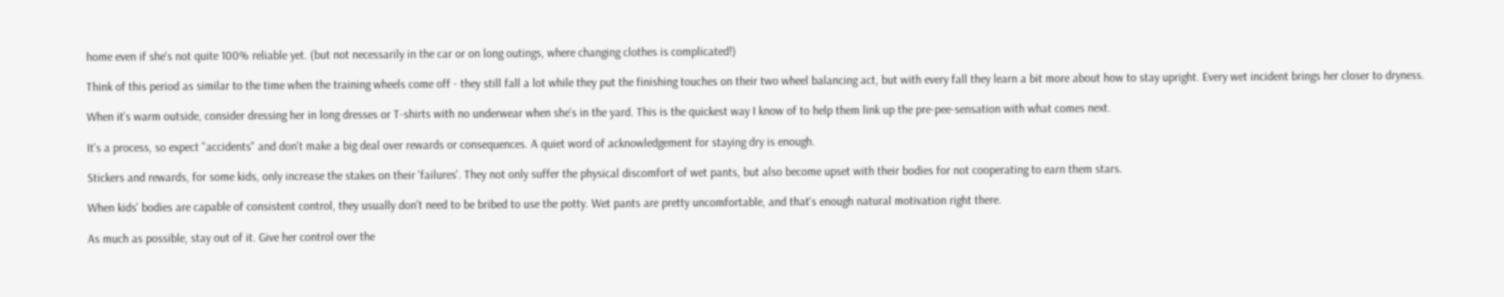home even if she's not quite 100% reliable yet. (but not necessarily in the car or on long outings, where changing clothes is complicated!)

Think of this period as similar to the time when the training wheels come off - they still fall a lot while they put the finishing touches on their two wheel balancing act, but with every fall they learn a bit more about how to stay upright. Every wet incident brings her closer to dryness.

When it's warm outside, consider dressing her in long dresses or T-shirts with no underwear when she's in the yard. This is the quickest way I know of to help them link up the pre-pee-sensation with what comes next.

It's a process, so expect "accidents" and don't make a big deal over rewards or consequences. A quiet word of acknowledgement for staying dry is enough.

Stickers and rewards, for some kids, only increase the stakes on their 'failures'. They not only suffer the physical discomfort of wet pants, but also become upset with their bodies for not cooperating to earn them stars.

When kids' bodies are capable of consistent control, they usually don't need to be bribed to use the potty. Wet pants are pretty uncomfortable, and that's enough natural motivation right there.

As much as possible, stay out of it. Give her control over the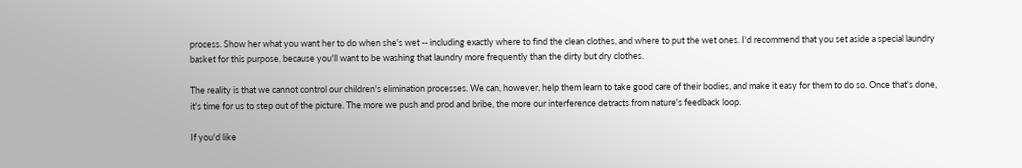process. Show her what you want her to do when she's wet -- including exactly where to find the clean clothes, and where to put the wet ones. I'd recommend that you set aside a special laundry basket for this purpose, because you'll want to be washing that laundry more frequently than the dirty but dry clothes.

The reality is that we cannot control our children's elimination processes. We can, however, help them learn to take good care of their bodies, and make it easy for them to do so. Once that's done, it's time for us to step out of the picture. The more we push and prod and bribe, the more our interference detracts from nature's feedback loop.

If you'd like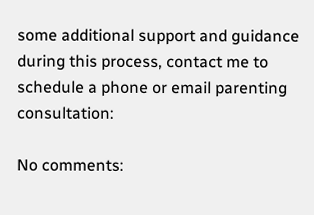some additional support and guidance during this process, contact me to schedule a phone or email parenting consultation:

No comments: